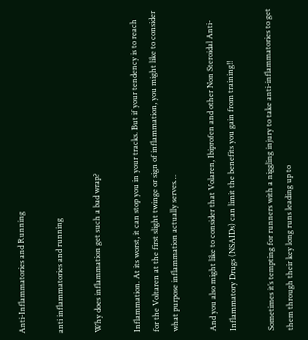Anti-Inflammatories and Running

anti inflammatories and running

Why does inflammation get such a bad wrap?

Inflammation. At its worst, it can stop you in your tracks. But if your tendency is to reach for the Voltaren at the first slight twinge or sign of inflammation, you might like to consider what purpose inflammation actually serves…

And you also might like to consider that Volaren, Ibiprofen and other Non Steroidal Anti-Inflammatory Drugs (NSAIDs) can limit the benefits you gain from training!!

Sometimes it’s tempting for runners with a niggling injury to take anti-inflammatories to get them through their key long runs leading up to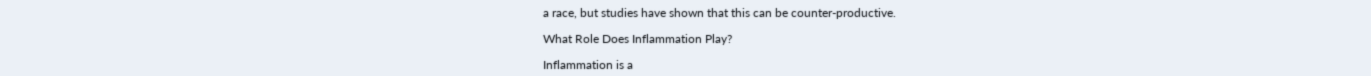a race, but studies have shown that this can be counter-productive.

What Role Does Inflammation Play?

Inflammation is a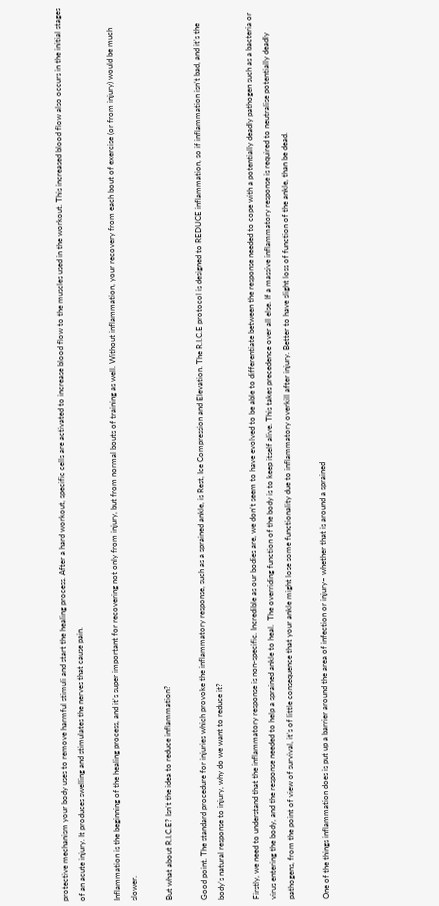protective mechanism your body uses to remove harmful stimuli and start the healing process. After a hard workout, specific cells are activated to increase blood flow to the muscles used in the workout. This increased blood flow also occurs in the initial stages of an acute injury. It produces swelling and stimulates the nerves that cause pain.

Inflammation is the beginning of the healing process, and it’s super important for recovering not only from injury, but from normal bouts of training as well. Without inflammation, your recovery from each bout of exercise (or from injury) would be much slower.

But what about R.I.C.E? Isn’t the idea to reduce inflammation?

Good point. The standard procedure for injuries which provoke the inflammatory response, such as a sprained ankle, is Rest, Ice Compression and Elevation. The R.I.C.E protocol is designed to REDUCE inflammation, so if inflammation isn’t bad, and it’s the body’s natural response to injury, why do we want to reduce it?

Firstly, we need to understand that the inflammatory response is non-specific. Incredible as our bodies are, we don’t seem to have evolved to be able to differentiate between the response needed to cope with a potentially deadly pathogen such as a bacteria or virus entering the body, and the response needed to help a sprained ankle to heal.  The overriding function of the body is to keep itself alive. This takes precedence over all else. If a massive inflammatory response is required to neutralise potentially deadly pathogens, from the point of view of survival, it’s of little consequence that your ankle might lose some functionality due to inflammatory overkill after injury. Better to have slight loss of function of the ankle, than be dead.

One of the things inflammation does is put up a barrier around the area of infection or injury– whether that is around a sprained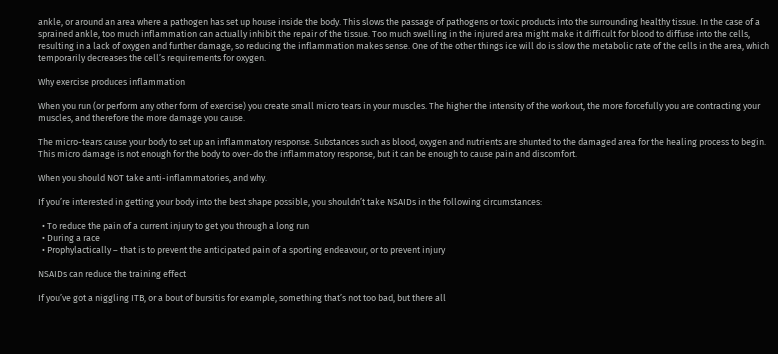ankle, or around an area where a pathogen has set up house inside the body. This slows the passage of pathogens or toxic products into the surrounding healthy tissue. In the case of a sprained ankle, too much inflammation can actually inhibit the repair of the tissue. Too much swelling in the injured area might make it difficult for blood to diffuse into the cells, resulting in a lack of oxygen and further damage, so reducing the inflammation makes sense. One of the other things ice will do is slow the metabolic rate of the cells in the area, which temporarily decreases the cell’s requirements for oxygen.

Why exercise produces inflammation

When you run (or perform any other form of exercise) you create small micro tears in your muscles. The higher the intensity of the workout, the more forcefully you are contracting your muscles, and therefore the more damage you cause.

The micro-tears cause your body to set up an inflammatory response. Substances such as blood, oxygen and nutrients are shunted to the damaged area for the healing process to begin. This micro damage is not enough for the body to over-do the inflammatory response, but it can be enough to cause pain and discomfort.

When you should NOT take anti-inflammatories, and why.

If you’re interested in getting your body into the best shape possible, you shouldn’t take NSAIDs in the following circumstances:

  • To reduce the pain of a current injury to get you through a long run
  • During a race
  • Prophylactically – that is to prevent the anticipated pain of a sporting endeavour, or to prevent injury

NSAIDs can reduce the training effect

If you’ve got a niggling ITB, or a bout of bursitis for example, something that’s not too bad, but there all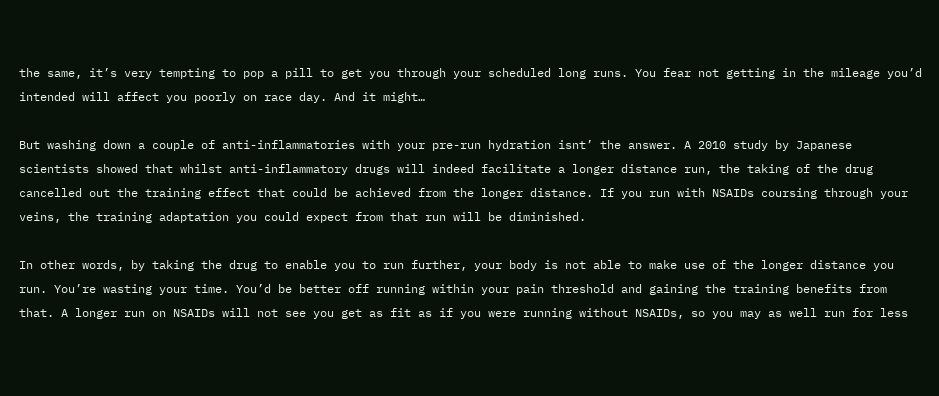the same, it’s very tempting to pop a pill to get you through your scheduled long runs. You fear not getting in the mileage you’d intended will affect you poorly on race day. And it might…

But washing down a couple of anti-inflammatories with your pre-run hydration isnt’ the answer. A 2010 study by Japanese scientists showed that whilst anti-inflammatory drugs will indeed facilitate a longer distance run, the taking of the drug cancelled out the training effect that could be achieved from the longer distance. If you run with NSAIDs coursing through your veins, the training adaptation you could expect from that run will be diminished.

In other words, by taking the drug to enable you to run further, your body is not able to make use of the longer distance you run. You’re wasting your time. You’d be better off running within your pain threshold and gaining the training benefits from that. A longer run on NSAIDs will not see you get as fit as if you were running without NSAIDs, so you may as well run for less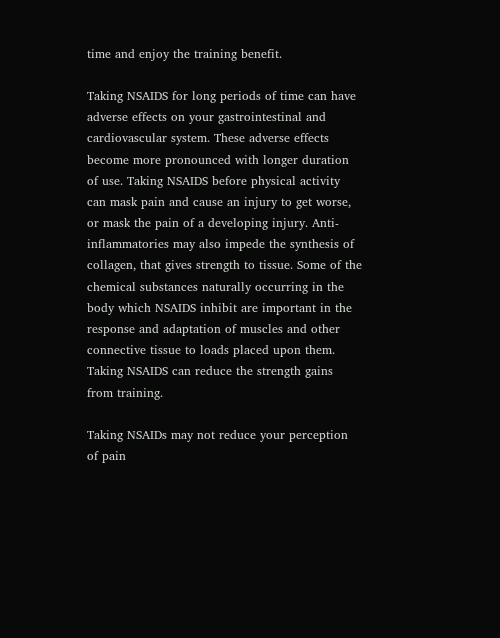time and enjoy the training benefit.

Taking NSAIDS for long periods of time can have adverse effects on your gastrointestinal and cardiovascular system. These adverse effects become more pronounced with longer duration of use. Taking NSAIDS before physical activity can mask pain and cause an injury to get worse, or mask the pain of a developing injury. Anti-inflammatories may also impede the synthesis of collagen, that gives strength to tissue. Some of the chemical substances naturally occurring in the body which NSAIDS inhibit are important in the response and adaptation of muscles and other connective tissue to loads placed upon them. Taking NSAIDS can reduce the strength gains from training.

Taking NSAIDs may not reduce your perception of pain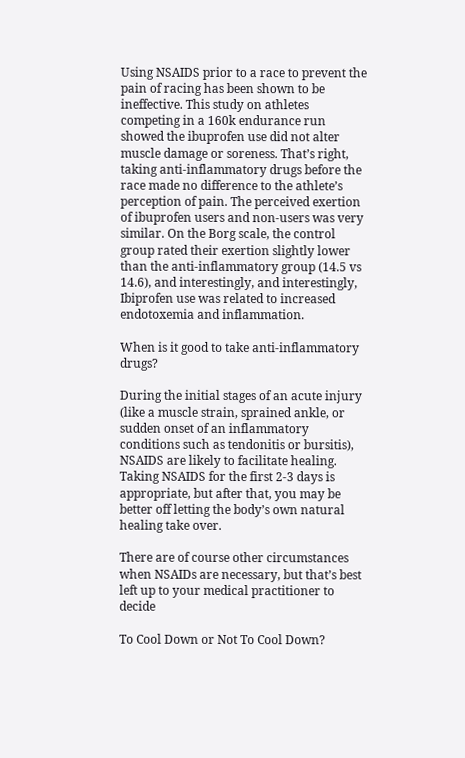Using NSAIDS prior to a race to prevent the pain of racing has been shown to be ineffective. This study on athletes competing in a 160k endurance run showed the ibuprofen use did not alter muscle damage or soreness. That’s right, taking anti-inflammatory drugs before the race made no difference to the athlete’s perception of pain. The perceived exertion of ibuprofen users and non-users was very similar. On the Borg scale, the control group rated their exertion slightly lower than the anti-inflammatory group (14.5 vs 14.6), and interestingly, and interestingly, Ibiprofen use was related to increased endotoxemia and inflammation.

When is it good to take anti-inflammatory drugs?

During the initial stages of an acute injury (like a muscle strain, sprained ankle, or sudden onset of an inflammatory conditions such as tendonitis or bursitis), NSAIDS are likely to facilitate healing. Taking NSAIDS for the first 2-3 days is appropriate, but after that, you may be better off letting the body’s own natural healing take over.

There are of course other circumstances when NSAIDs are necessary, but that’s best left up to your medical practitioner to decide

To Cool Down or Not To Cool Down?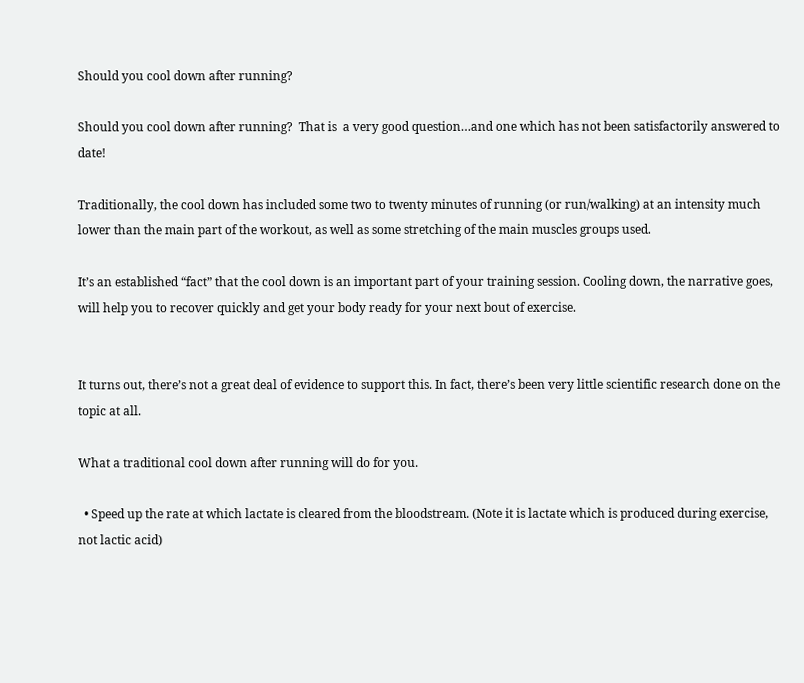Should you cool down after running?

Should you cool down after running?  That is  a very good question…and one which has not been satisfactorily answered to date!

Traditionally, the cool down has included some two to twenty minutes of running (or run/walking) at an intensity much lower than the main part of the workout, as well as some stretching of the main muscles groups used.

It’s an established “fact” that the cool down is an important part of your training session. Cooling down, the narrative goes, will help you to recover quickly and get your body ready for your next bout of exercise.


It turns out, there’s not a great deal of evidence to support this. In fact, there’s been very little scientific research done on the topic at all.

What a traditional cool down after running will do for you.

  • Speed up the rate at which lactate is cleared from the bloodstream. (Note it is lactate which is produced during exercise, not lactic acid)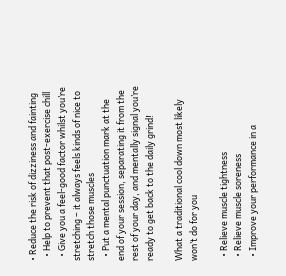• Reduce the risk of dizziness and fainting
  • Help to prevent that post-exercise chill
  • Give you a feel-good factor whilst you’re stretching – it always feels kinds of nice to stretch those muscles
  • Put a mental punctuation mark at the end of your session, separating it from the rest of your day, and mentally signal you’re ready to get back to the daily grind!

What a traditional cool down most likely won’t do for you

  • Relieve muscle tightness
  • Relieve muscle soreness
  • Improve your performance in a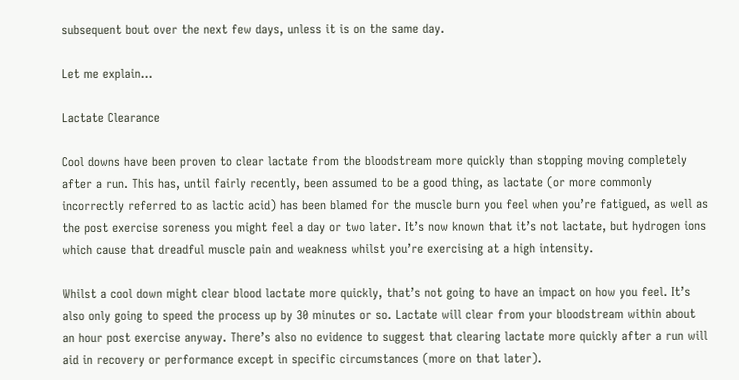subsequent bout over the next few days, unless it is on the same day.

Let me explain…

Lactate Clearance

Cool downs have been proven to clear lactate from the bloodstream more quickly than stopping moving completely after a run. This has, until fairly recently, been assumed to be a good thing, as lactate (or more commonly incorrectly referred to as lactic acid) has been blamed for the muscle burn you feel when you’re fatigued, as well as the post exercise soreness you might feel a day or two later. It’s now known that it’s not lactate, but hydrogen ions which cause that dreadful muscle pain and weakness whilst you’re exercising at a high intensity.

Whilst a cool down might clear blood lactate more quickly, that’s not going to have an impact on how you feel. It’s also only going to speed the process up by 30 minutes or so. Lactate will clear from your bloodstream within about an hour post exercise anyway. There’s also no evidence to suggest that clearing lactate more quickly after a run will aid in recovery or performance except in specific circumstances (more on that later).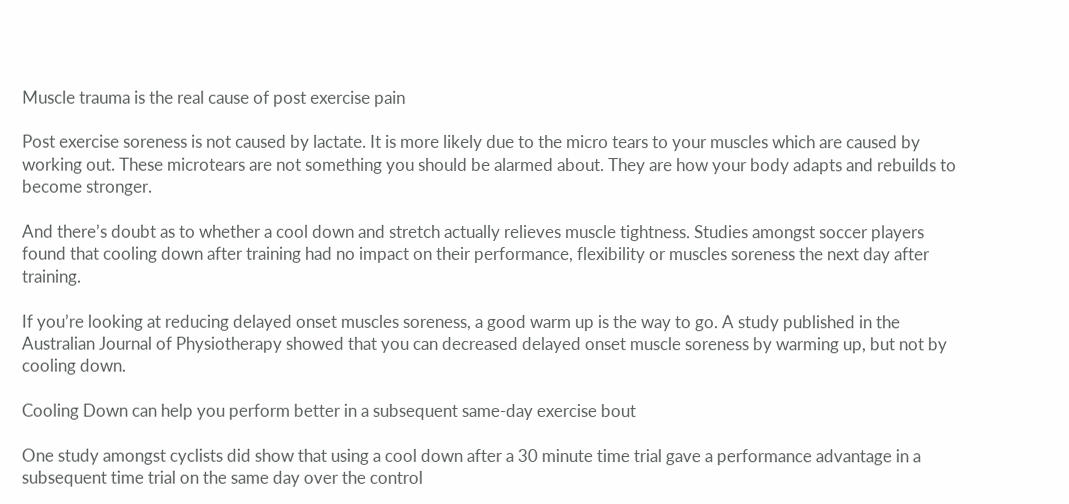Muscle trauma is the real cause of post exercise pain

Post exercise soreness is not caused by lactate. It is more likely due to the micro tears to your muscles which are caused by working out. These microtears are not something you should be alarmed about. They are how your body adapts and rebuilds to become stronger.

And there’s doubt as to whether a cool down and stretch actually relieves muscle tightness. Studies amongst soccer players found that cooling down after training had no impact on their performance, flexibility or muscles soreness the next day after training.

If you’re looking at reducing delayed onset muscles soreness, a good warm up is the way to go. A study published in the Australian Journal of Physiotherapy showed that you can decreased delayed onset muscle soreness by warming up, but not by cooling down.

Cooling Down can help you perform better in a subsequent same-day exercise bout

One study amongst cyclists did show that using a cool down after a 30 minute time trial gave a performance advantage in a subsequent time trial on the same day over the control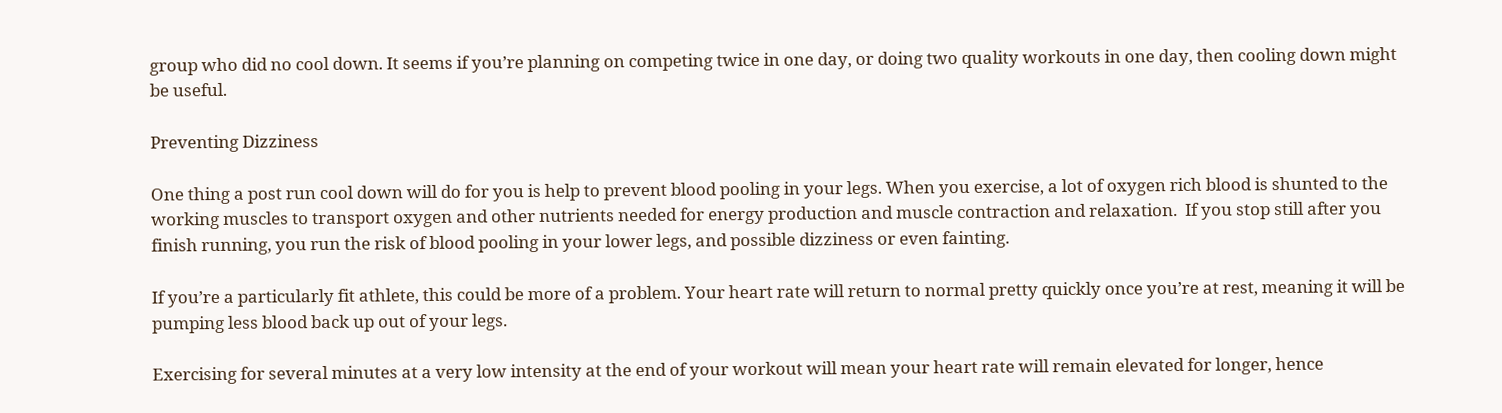group who did no cool down. It seems if you’re planning on competing twice in one day, or doing two quality workouts in one day, then cooling down might be useful.

Preventing Dizziness

One thing a post run cool down will do for you is help to prevent blood pooling in your legs. When you exercise, a lot of oxygen rich blood is shunted to the working muscles to transport oxygen and other nutrients needed for energy production and muscle contraction and relaxation.  If you stop still after you finish running, you run the risk of blood pooling in your lower legs, and possible dizziness or even fainting.

If you’re a particularly fit athlete, this could be more of a problem. Your heart rate will return to normal pretty quickly once you’re at rest, meaning it will be pumping less blood back up out of your legs.

Exercising for several minutes at a very low intensity at the end of your workout will mean your heart rate will remain elevated for longer, hence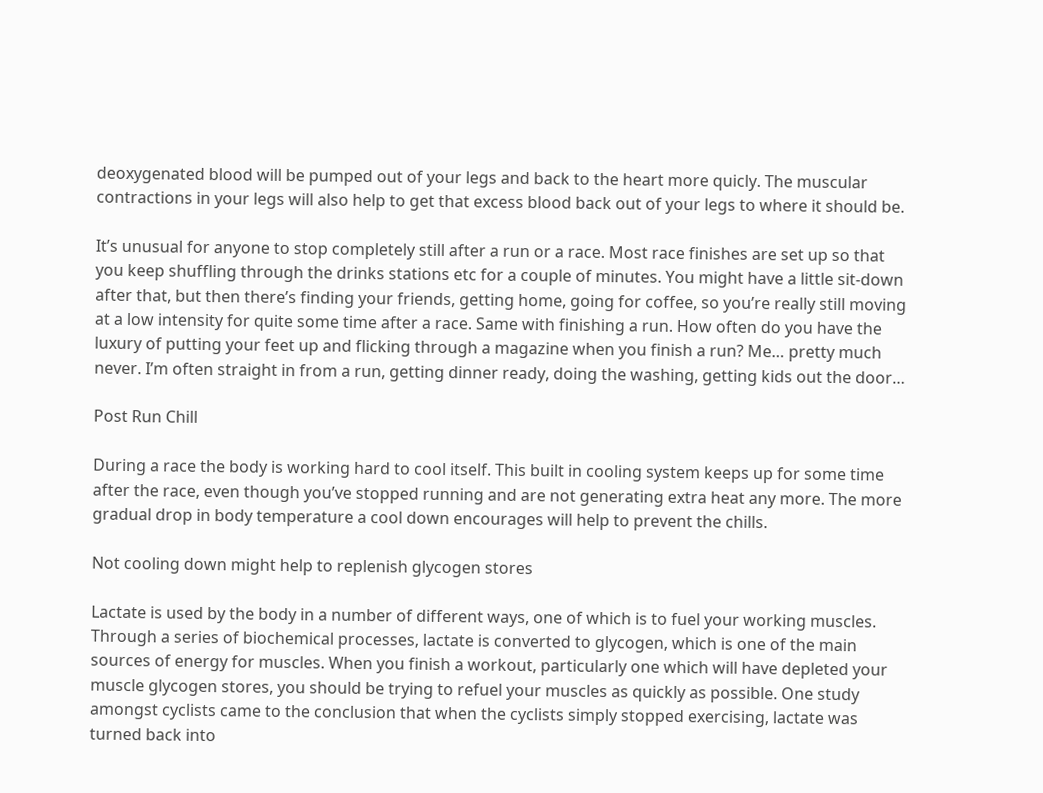deoxygenated blood will be pumped out of your legs and back to the heart more quicly. The muscular contractions in your legs will also help to get that excess blood back out of your legs to where it should be.

It’s unusual for anyone to stop completely still after a run or a race. Most race finishes are set up so that you keep shuffling through the drinks stations etc for a couple of minutes. You might have a little sit-down after that, but then there’s finding your friends, getting home, going for coffee, so you’re really still moving at a low intensity for quite some time after a race. Same with finishing a run. How often do you have the luxury of putting your feet up and flicking through a magazine when you finish a run? Me… pretty much never. I’m often straight in from a run, getting dinner ready, doing the washing, getting kids out the door…

Post Run Chill

During a race the body is working hard to cool itself. This built in cooling system keeps up for some time after the race, even though you’ve stopped running and are not generating extra heat any more. The more gradual drop in body temperature a cool down encourages will help to prevent the chills.

Not cooling down might help to replenish glycogen stores

Lactate is used by the body in a number of different ways, one of which is to fuel your working muscles. Through a series of biochemical processes, lactate is converted to glycogen, which is one of the main sources of energy for muscles. When you finish a workout, particularly one which will have depleted your muscle glycogen stores, you should be trying to refuel your muscles as quickly as possible. One study amongst cyclists came to the conclusion that when the cyclists simply stopped exercising, lactate was turned back into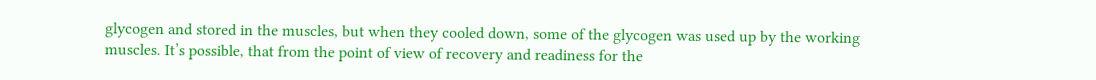glycogen and stored in the muscles, but when they cooled down, some of the glycogen was used up by the working muscles. It’s possible, that from the point of view of recovery and readiness for the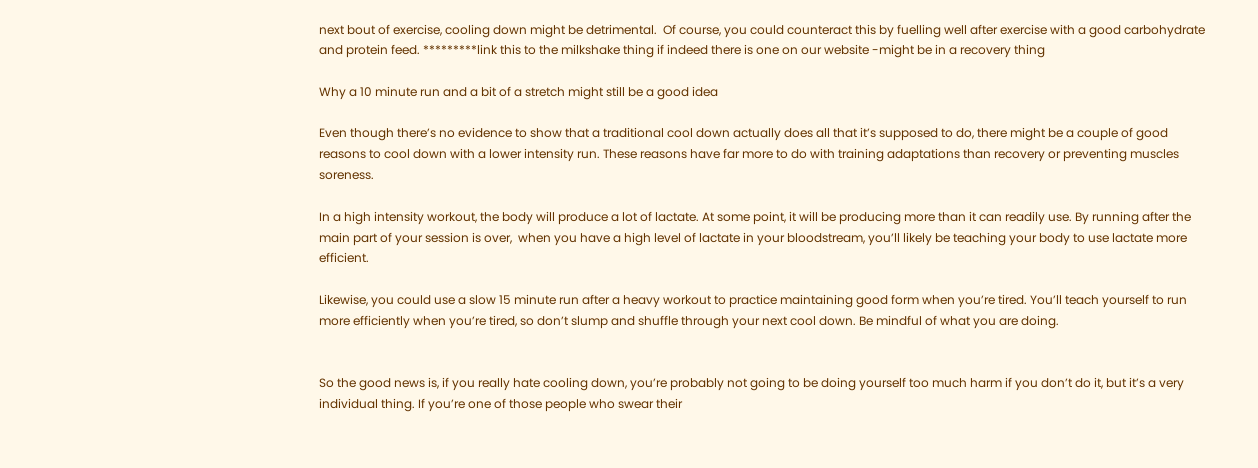next bout of exercise, cooling down might be detrimental.  Of course, you could counteract this by fuelling well after exercise with a good carbohydrate and protein feed. *********link this to the milkshake thing if indeed there is one on our website -might be in a recovery thing

Why a 10 minute run and a bit of a stretch might still be a good idea

Even though there’s no evidence to show that a traditional cool down actually does all that it’s supposed to do, there might be a couple of good reasons to cool down with a lower intensity run. These reasons have far more to do with training adaptations than recovery or preventing muscles soreness.

In a high intensity workout, the body will produce a lot of lactate. At some point, it will be producing more than it can readily use. By running after the main part of your session is over,  when you have a high level of lactate in your bloodstream, you’ll likely be teaching your body to use lactate more efficient.

Likewise, you could use a slow 15 minute run after a heavy workout to practice maintaining good form when you’re tired. You’ll teach yourself to run more efficiently when you’re tired, so don’t slump and shuffle through your next cool down. Be mindful of what you are doing.


So the good news is, if you really hate cooling down, you’re probably not going to be doing yourself too much harm if you don’t do it, but it’s a very individual thing. If you’re one of those people who swear their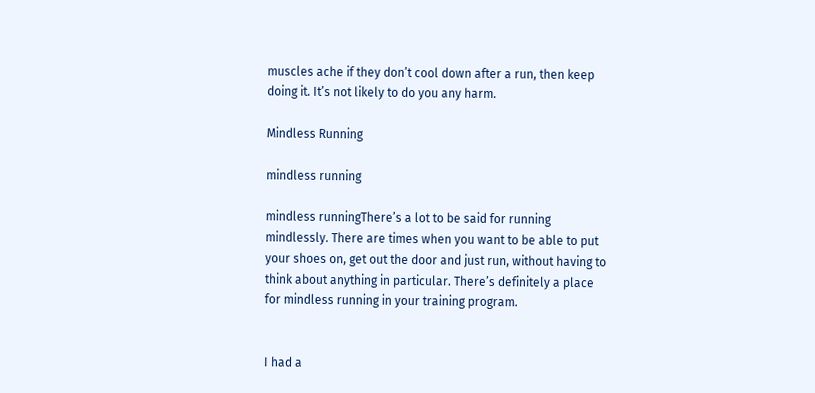muscles ache if they don’t cool down after a run, then keep doing it. It’s not likely to do you any harm.

Mindless Running

mindless running

mindless runningThere’s a lot to be said for running mindlessly. There are times when you want to be able to put your shoes on, get out the door and just run, without having to think about anything in particular. There’s definitely a place for mindless running in your training program.


I had a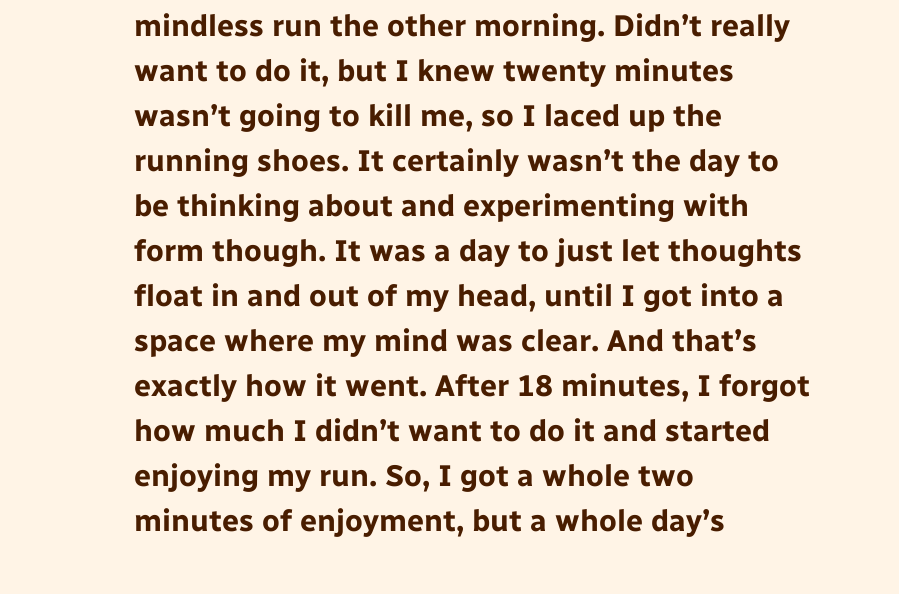mindless run the other morning. Didn’t really want to do it, but I knew twenty minutes wasn’t going to kill me, so I laced up the running shoes. It certainly wasn’t the day to be thinking about and experimenting with form though. It was a day to just let thoughts float in and out of my head, until I got into a space where my mind was clear. And that’s exactly how it went. After 18 minutes, I forgot how much I didn’t want to do it and started enjoying my run. So, I got a whole two minutes of enjoyment, but a whole day’s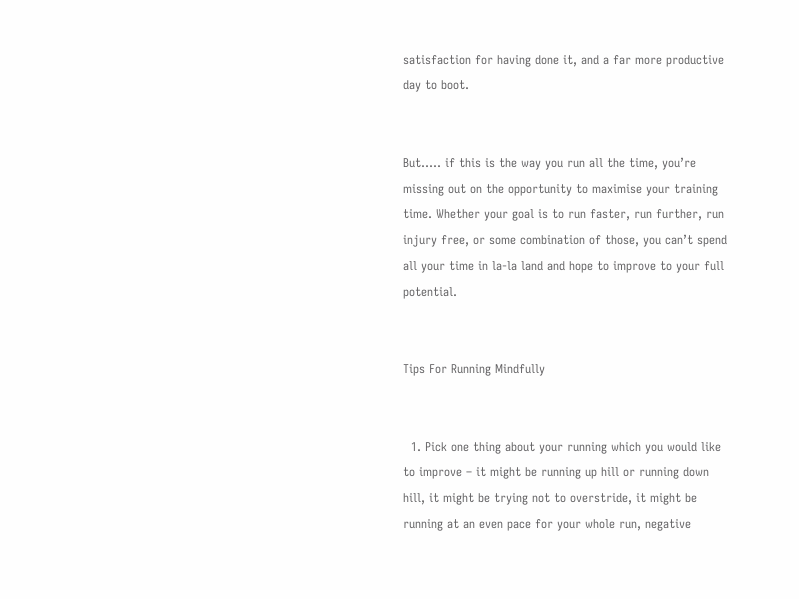satisfaction for having done it, and a far more productive day to boot.


But….. if this is the way you run all the time, you’re missing out on the opportunity to maximise your training time. Whether your goal is to run faster, run further, run injury free, or some combination of those, you can’t spend all your time in la-la land and hope to improve to your full potential.


Tips For Running Mindfully


  1. Pick one thing about your running which you would like to improve – it might be running up hill or running down hill, it might be trying not to overstride, it might be running at an even pace for your whole run, negative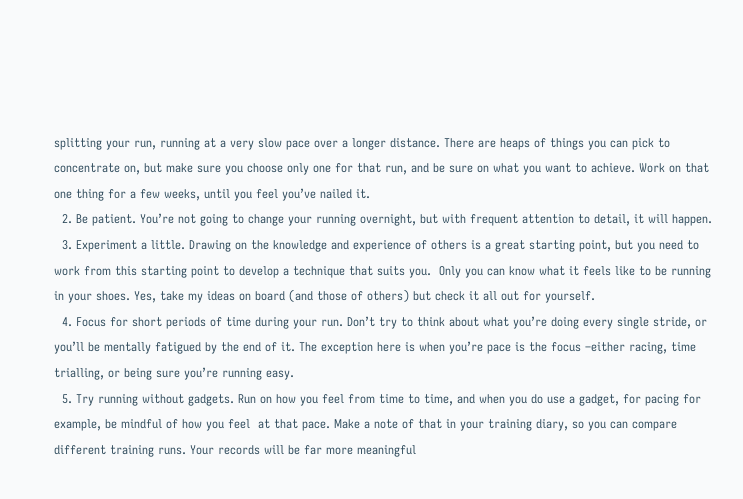splitting your run, running at a very slow pace over a longer distance. There are heaps of things you can pick to concentrate on, but make sure you choose only one for that run, and be sure on what you want to achieve. Work on that one thing for a few weeks, until you feel you’ve nailed it.
  2. Be patient. You’re not going to change your running overnight, but with frequent attention to detail, it will happen.
  3. Experiment a little. Drawing on the knowledge and experience of others is a great starting point, but you need to work from this starting point to develop a technique that suits you.  Only you can know what it feels like to be running in your shoes. Yes, take my ideas on board (and those of others) but check it all out for yourself.
  4. Focus for short periods of time during your run. Don’t try to think about what you’re doing every single stride, or you’ll be mentally fatigued by the end of it. The exception here is when you’re pace is the focus –either racing, time trialling, or being sure you’re running easy.
  5. Try running without gadgets. Run on how you feel from time to time, and when you do use a gadget, for pacing for example, be mindful of how you feel  at that pace. Make a note of that in your training diary, so you can compare different training runs. Your records will be far more meaningful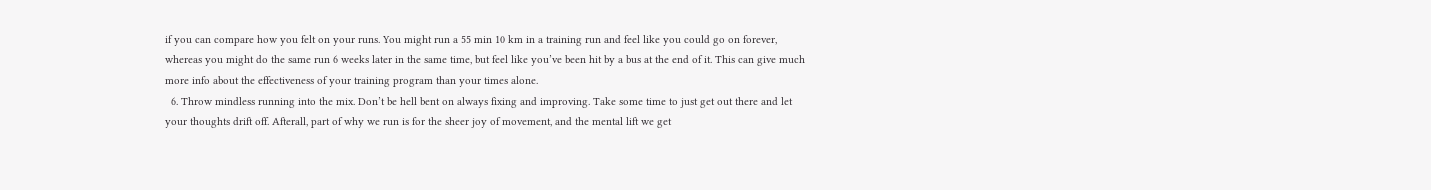if you can compare how you felt on your runs. You might run a 55 min 10 km in a training run and feel like you could go on forever, whereas you might do the same run 6 weeks later in the same time, but feel like you’ve been hit by a bus at the end of it. This can give much more info about the effectiveness of your training program than your times alone.
  6. Throw mindless running into the mix. Don’t be hell bent on always fixing and improving. Take some time to just get out there and let your thoughts drift off. Afterall, part of why we run is for the sheer joy of movement, and the mental lift we get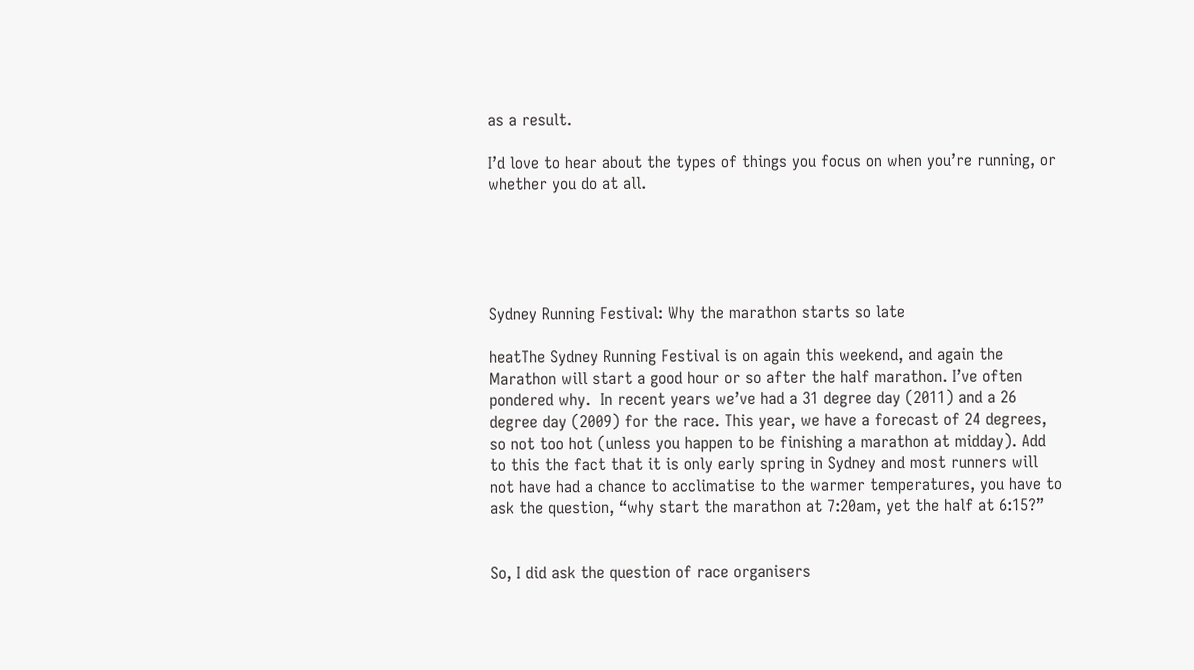as a result.

I’d love to hear about the types of things you focus on when you’re running, or whether you do at all.





Sydney Running Festival: Why the marathon starts so late

heatThe Sydney Running Festival is on again this weekend, and again the  Marathon will start a good hour or so after the half marathon. I’ve often pondered why.  In recent years we’ve had a 31 degree day (2011) and a 26 degree day (2009) for the race. This year, we have a forecast of 24 degrees, so not too hot (unless you happen to be finishing a marathon at midday). Add to this the fact that it is only early spring in Sydney and most runners will not have had a chance to acclimatise to the warmer temperatures, you have to ask the question, “why start the marathon at 7:20am, yet the half at 6:15?”


So, I did ask the question of race organisers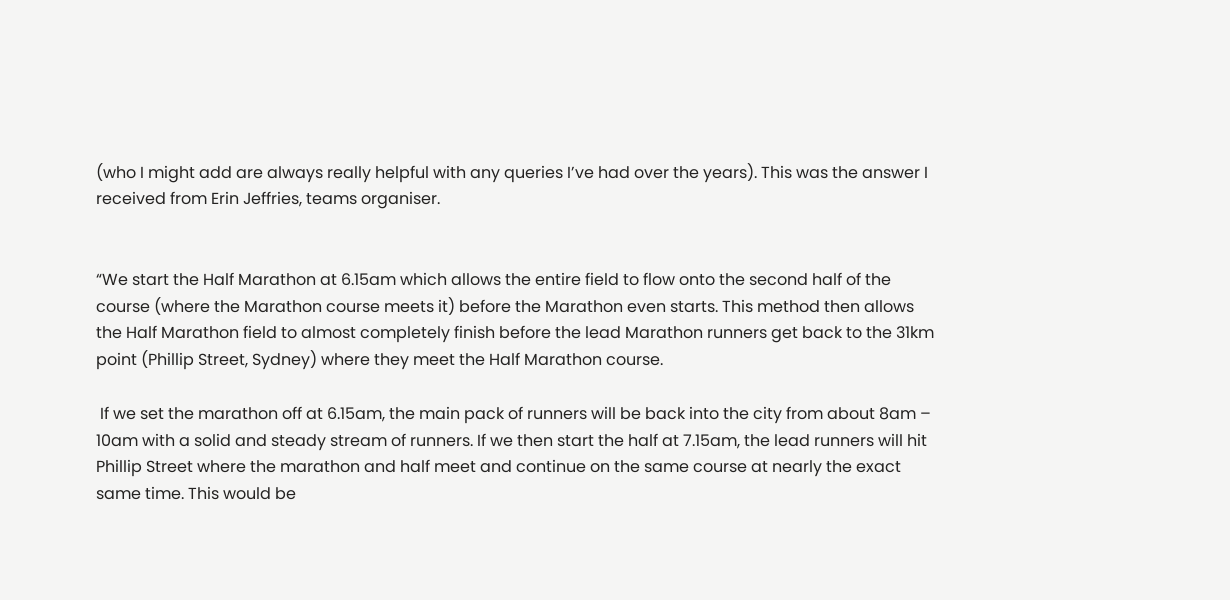(who I might add are always really helpful with any queries I’ve had over the years). This was the answer I received from Erin Jeffries, teams organiser.


“We start the Half Marathon at 6.15am which allows the entire field to flow onto the second half of the course (where the Marathon course meets it) before the Marathon even starts. This method then allows the Half Marathon field to almost completely finish before the lead Marathon runners get back to the 31km point (Phillip Street, Sydney) where they meet the Half Marathon course.

 If we set the marathon off at 6.15am, the main pack of runners will be back into the city from about 8am – 10am with a solid and steady stream of runners. If we then start the half at 7.15am, the lead runners will hit Phillip Street where the marathon and half meet and continue on the same course at nearly the exact same time. This would be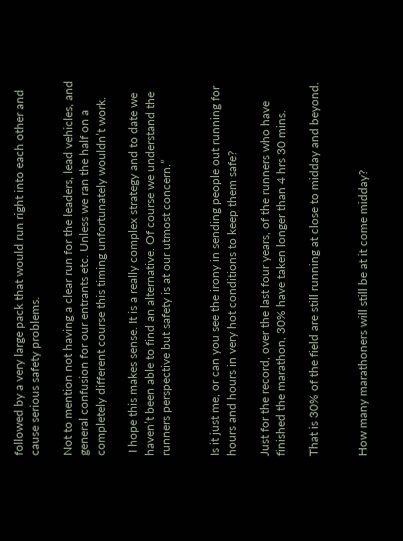followed by a very large pack that would run right into each other and cause serious safety problems.

Not to mention not having a clear run for the leaders, lead vehicles, and general confusion for our entrants etc. Unless we ran the half on a completely different course this timing unfortunately wouldn’t work.

 I hope this makes sense. It is a really complex strategy and to date we haven’t been able to find an alternative. Of course we understand the runners perspective but safety is at our utmost concern.”


Is it just me, or can you see the irony in sending people out running for hours and hours in very hot conditions to keep them safe?

Just for the record, over the last four years, of the runners who have finished the marathon, 30% have taken longer than 4 hrs 30 mins.

That is 30% of the field are still running at close to midday and beyond.


How many marathoners will still be at it come midday?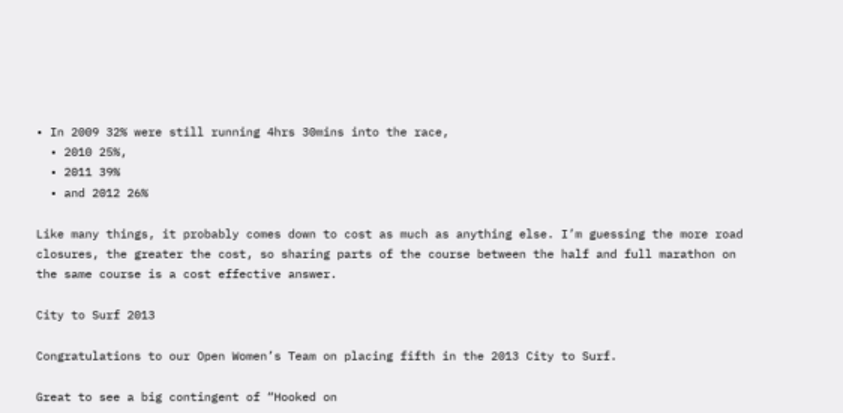• In 2009 32% were still running 4hrs 30mins into the race,
  • 2010 25%,
  • 2011 39%
  • and 2012 26%

Like many things, it probably comes down to cost as much as anything else. I’m guessing the more road closures, the greater the cost, so sharing parts of the course between the half and full marathon on the same course is a cost effective answer.

City to Surf 2013

Congratulations to our Open Women’s Team on placing fifth in the 2013 City to Surf.

Great to see a big contingent of “Hooked on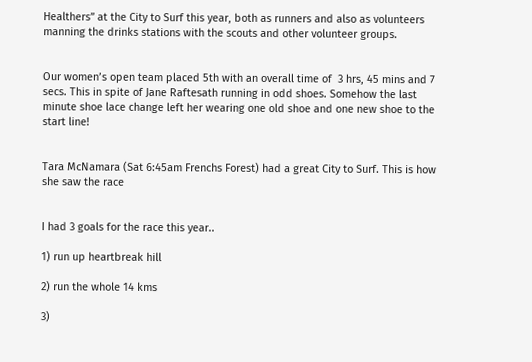Healthers” at the City to Surf this year, both as runners and also as volunteers manning the drinks stations with the scouts and other volunteer groups.


Our women’s open team placed 5th with an overall time of  3 hrs, 45 mins and 7 secs. This in spite of Jane Raftesath running in odd shoes. Somehow the last minute shoe lace change left her wearing one old shoe and one new shoe to the start line!


Tara McNamara (Sat 6:45am Frenchs Forest) had a great City to Surf. This is how she saw the race


I had 3 goals for the race this year..

1) run up heartbreak hill

2) run the whole 14 kms

3)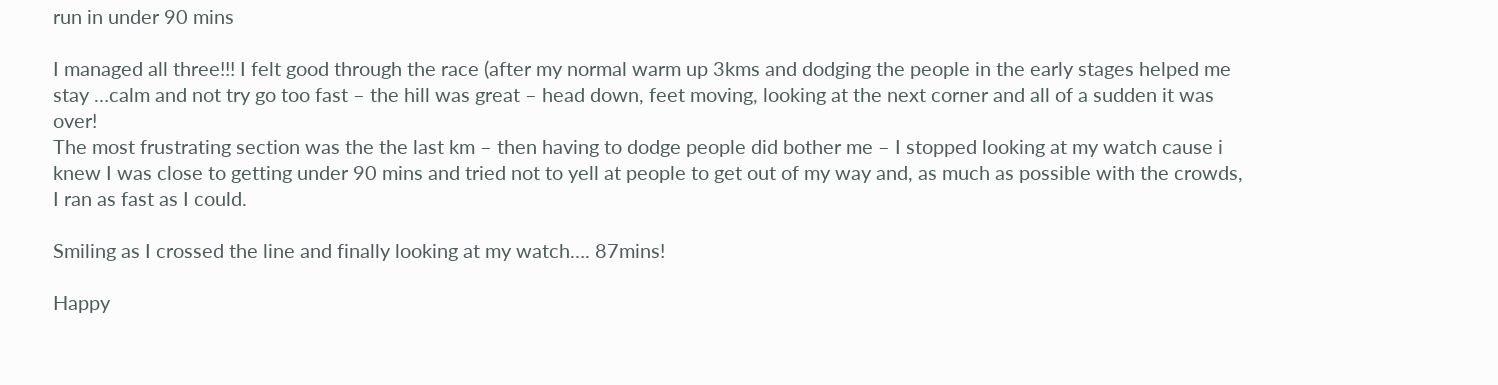run in under 90 mins

I managed all three!!! I felt good through the race (after my normal warm up 3kms and dodging the people in the early stages helped me stay …calm and not try go too fast – the hill was great – head down, feet moving, looking at the next corner and all of a sudden it was over!
The most frustrating section was the the last km – then having to dodge people did bother me – I stopped looking at my watch cause i knew I was close to getting under 90 mins and tried not to yell at people to get out of my way and, as much as possible with the crowds, I ran as fast as I could.

Smiling as I crossed the line and finally looking at my watch…. 87mins!

Happy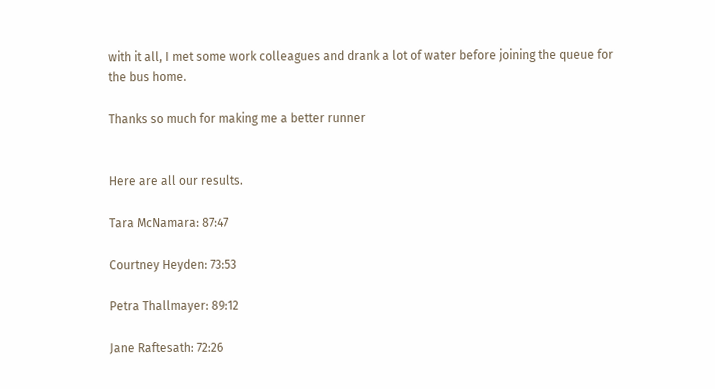with it all, I met some work colleagues and drank a lot of water before joining the queue for the bus home.

Thanks so much for making me a better runner


Here are all our results.

Tara McNamara: 87:47

Courtney Heyden: 73:53

Petra Thallmayer: 89:12

Jane Raftesath: 72:26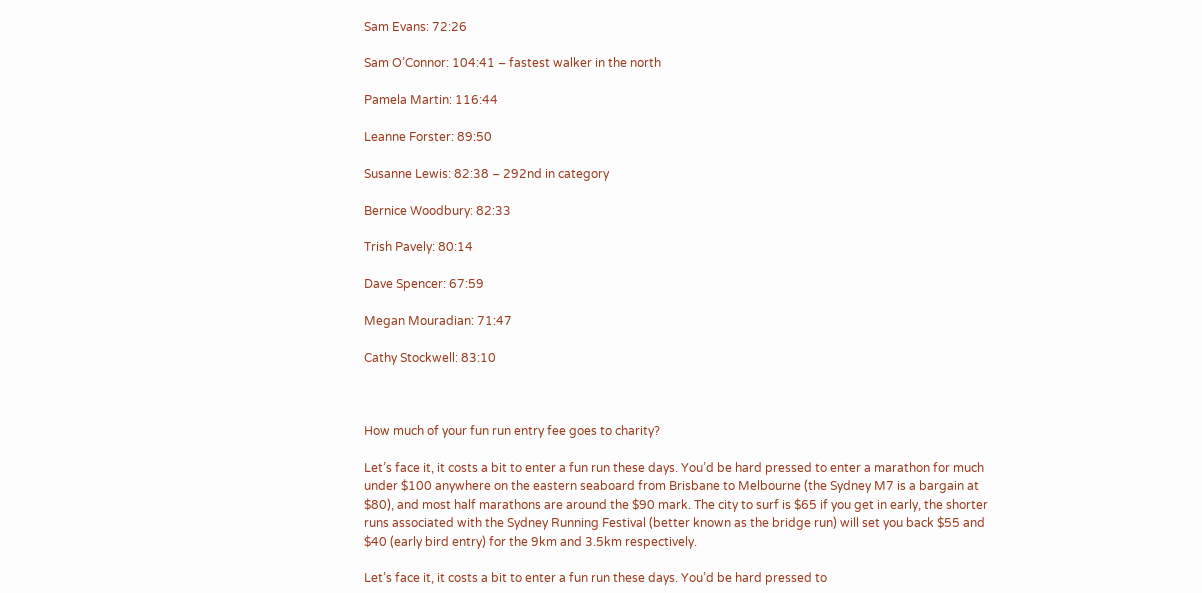Sam Evans: 72:26

Sam O’Connor: 104:41 – fastest walker in the north

Pamela Martin: 116:44

Leanne Forster: 89:50

Susanne Lewis: 82:38 – 292nd in category

Bernice Woodbury: 82:33

Trish Pavely: 80:14

Dave Spencer: 67:59

Megan Mouradian: 71:47

Cathy Stockwell: 83:10



How much of your fun run entry fee goes to charity?

Let’s face it, it costs a bit to enter a fun run these days. You’d be hard pressed to enter a marathon for much under $100 anywhere on the eastern seaboard from Brisbane to Melbourne (the Sydney M7 is a bargain at $80), and most half marathons are around the $90 mark. The city to surf is $65 if you get in early, the shorter runs associated with the Sydney Running Festival (better known as the bridge run) will set you back $55 and $40 (early bird entry) for the 9km and 3.5km respectively.

Let’s face it, it costs a bit to enter a fun run these days. You’d be hard pressed to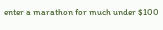enter a marathon for much under $100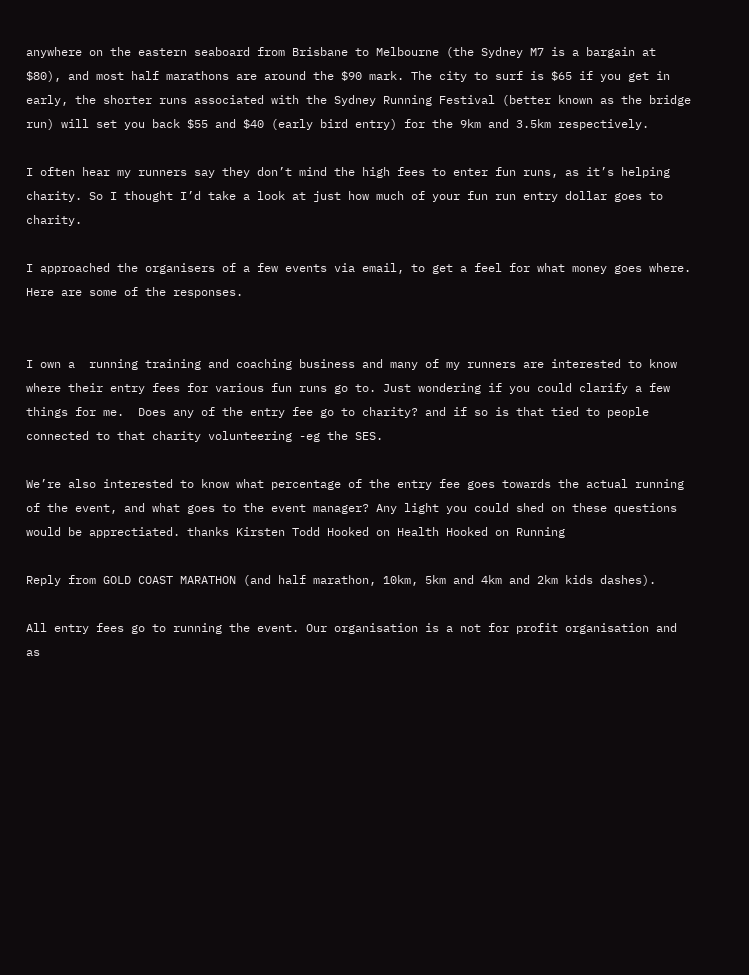anywhere on the eastern seaboard from Brisbane to Melbourne (the Sydney M7 is a bargain at $80), and most half marathons are around the $90 mark. The city to surf is $65 if you get in early, the shorter runs associated with the Sydney Running Festival (better known as the bridge run) will set you back $55 and $40 (early bird entry) for the 9km and 3.5km respectively.

I often hear my runners say they don’t mind the high fees to enter fun runs, as it’s helping charity. So I thought I’d take a look at just how much of your fun run entry dollar goes to charity.

I approached the organisers of a few events via email, to get a feel for what money goes where. Here are some of the responses.


I own a  running training and coaching business and many of my runners are interested to know where their entry fees for various fun runs go to. Just wondering if you could clarify a few things for me.  Does any of the entry fee go to charity? and if so is that tied to people connected to that charity volunteering -eg the SES.

We’re also interested to know what percentage of the entry fee goes towards the actual running of the event, and what goes to the event manager? Any light you could shed on these questions would be apprectiated. thanks Kirsten Todd Hooked on Health Hooked on Running

Reply from GOLD COAST MARATHON (and half marathon, 10km, 5km and 4km and 2km kids dashes).

All entry fees go to running the event. Our organisation is a not for profit organisation and as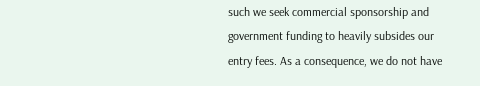such we seek commercial sponsorship and government funding to heavily subsides our entry fees. As a consequence, we do not have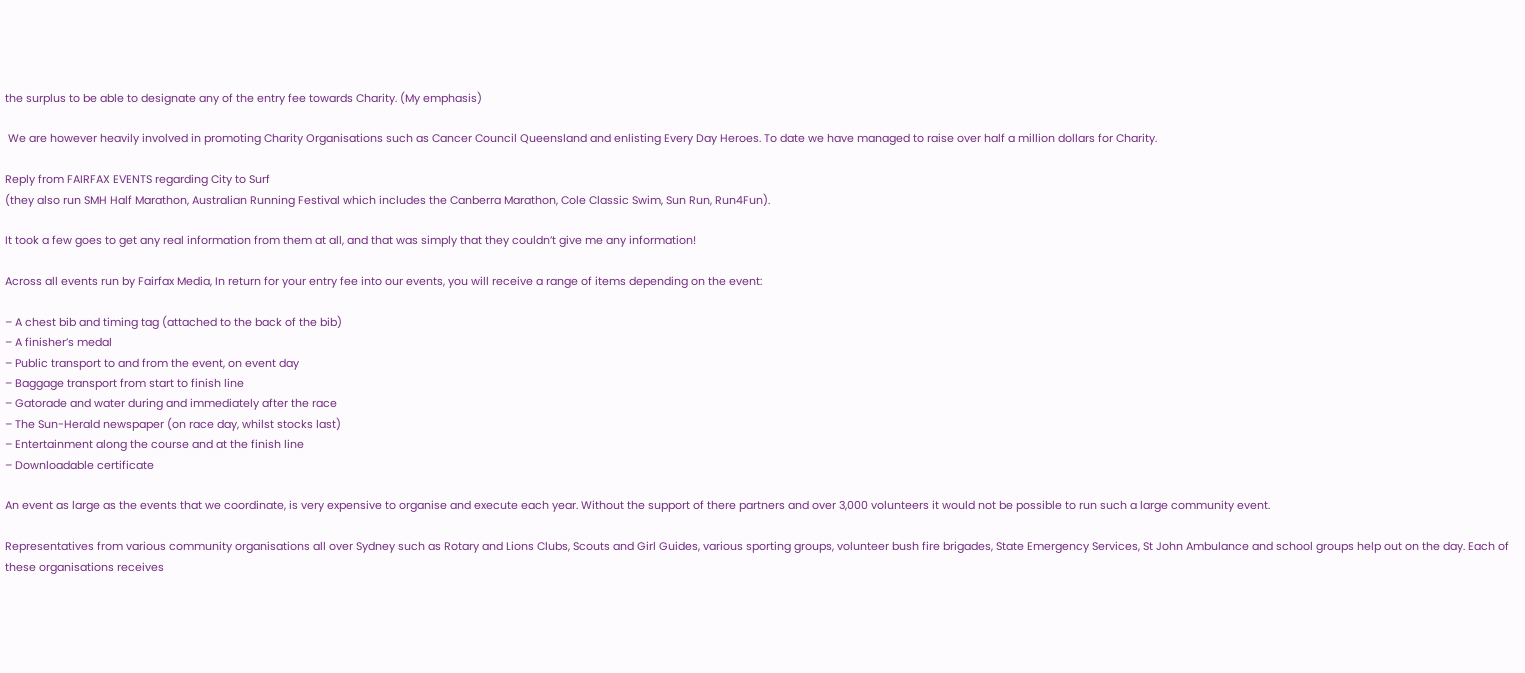the surplus to be able to designate any of the entry fee towards Charity. (My emphasis)

 We are however heavily involved in promoting Charity Organisations such as Cancer Council Queensland and enlisting Every Day Heroes. To date we have managed to raise over half a million dollars for Charity.

Reply from FAIRFAX EVENTS regarding City to Surf
(they also run SMH Half Marathon, Australian Running Festival which includes the Canberra Marathon, Cole Classic Swim, Sun Run, Run4Fun).

It took a few goes to get any real information from them at all, and that was simply that they couldn’t give me any information!

Across all events run by Fairfax Media, In return for your entry fee into our events, you will receive a range of items depending on the event:

– A chest bib and timing tag (attached to the back of the bib)
– A finisher’s medal
– Public transport to and from the event, on event day
– Baggage transport from start to finish line
– Gatorade and water during and immediately after the race
– The Sun-Herald newspaper (on race day, whilst stocks last)
– Entertainment along the course and at the finish line
– Downloadable certificate

An event as large as the events that we coordinate, is very expensive to organise and execute each year. Without the support of there partners and over 3,000 volunteers it would not be possible to run such a large community event.

Representatives from various community organisations all over Sydney such as Rotary and Lions Clubs, Scouts and Girl Guides, various sporting groups, volunteer bush fire brigades, State Emergency Services, St John Ambulance and school groups help out on the day. Each of these organisations receives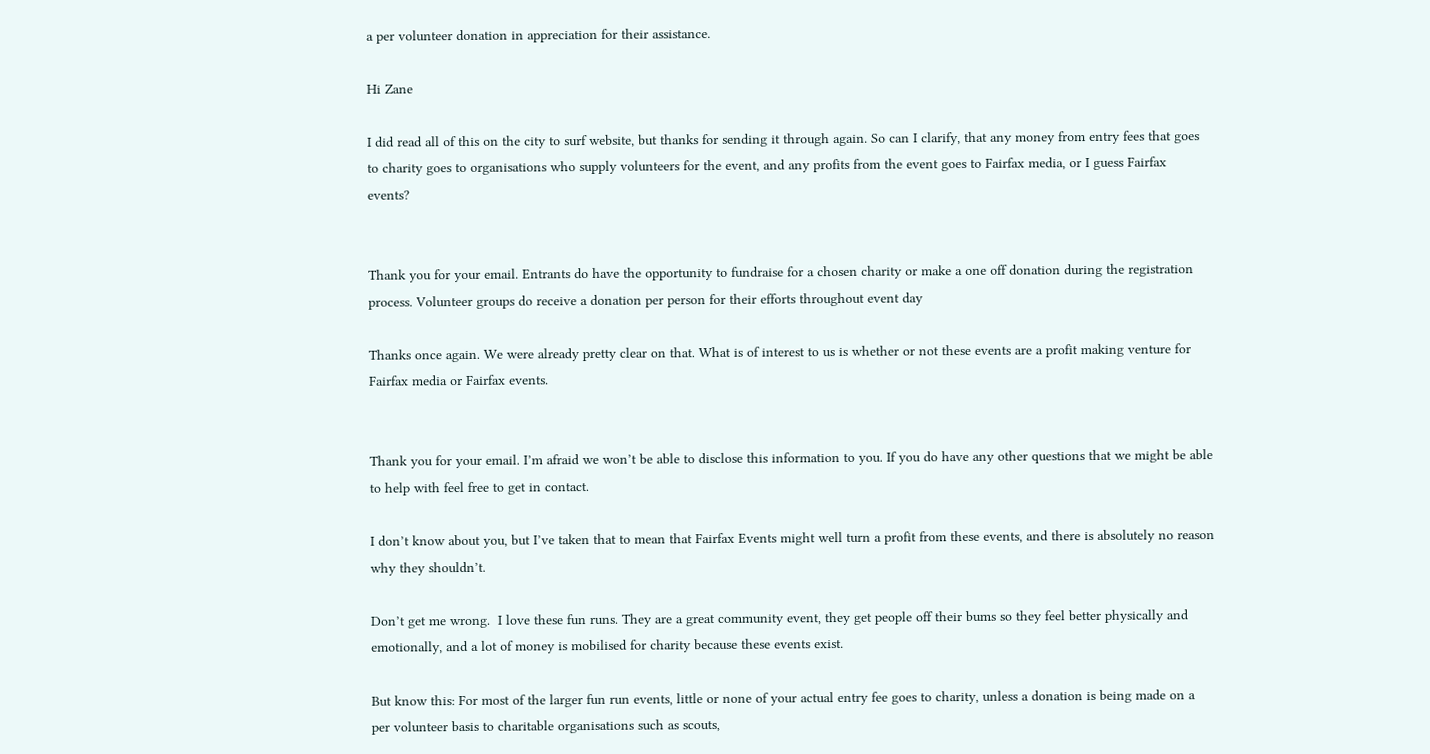a per volunteer donation in appreciation for their assistance.

Hi Zane

I did read all of this on the city to surf website, but thanks for sending it through again. So can I clarify, that any money from entry fees that goes to charity goes to organisations who supply volunteers for the event, and any profits from the event goes to Fairfax media, or I guess Fairfax events?


Thank you for your email. Entrants do have the opportunity to fundraise for a chosen charity or make a one off donation during the registration process. Volunteer groups do receive a donation per person for their efforts throughout event day

Thanks once again. We were already pretty clear on that. What is of interest to us is whether or not these events are a profit making venture for Fairfax media or Fairfax events.


Thank you for your email. I’m afraid we won’t be able to disclose this information to you. If you do have any other questions that we might be able to help with feel free to get in contact.

I don’t know about you, but I’ve taken that to mean that Fairfax Events might well turn a profit from these events, and there is absolutely no reason why they shouldn’t.

Don’t get me wrong.  I love these fun runs. They are a great community event, they get people off their bums so they feel better physically and emotionally, and a lot of money is mobilised for charity because these events exist.

But know this: For most of the larger fun run events, little or none of your actual entry fee goes to charity, unless a donation is being made on a per volunteer basis to charitable organisations such as scouts,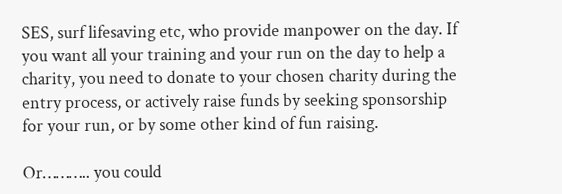SES, surf lifesaving etc, who provide manpower on the day. If you want all your training and your run on the day to help a charity, you need to donate to your chosen charity during the entry process, or actively raise funds by seeking sponsorship for your run, or by some other kind of fun raising.

Or……….. you could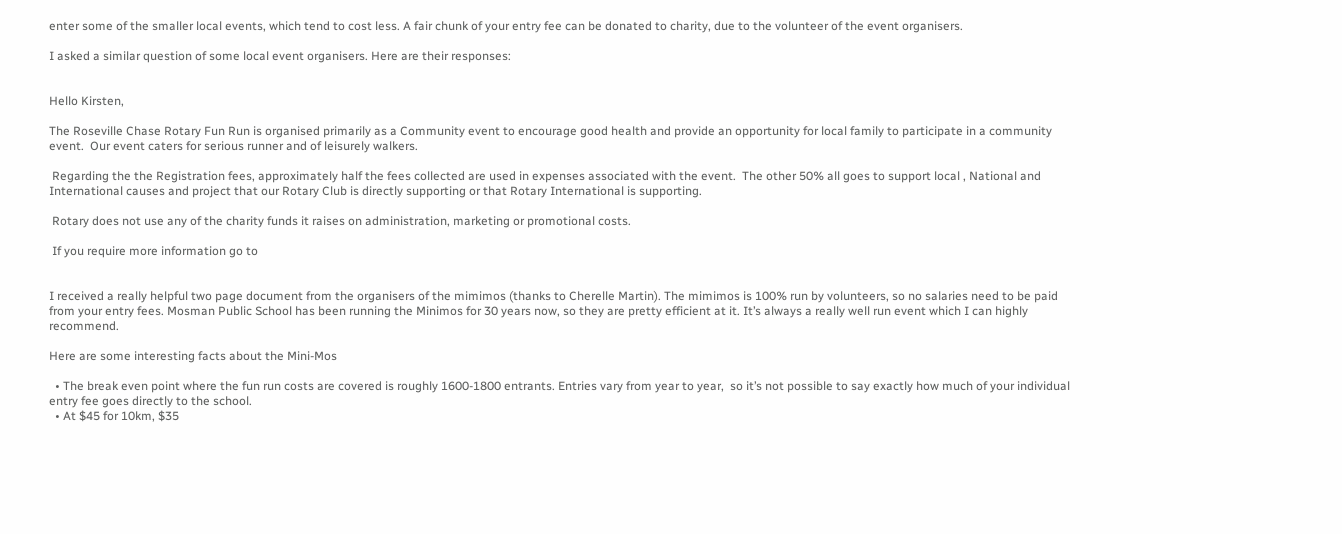enter some of the smaller local events, which tend to cost less. A fair chunk of your entry fee can be donated to charity, due to the volunteer of the event organisers.

I asked a similar question of some local event organisers. Here are their responses:


Hello Kirsten,

The Roseville Chase Rotary Fun Run is organised primarily as a Community event to encourage good health and provide an opportunity for local family to participate in a community event.  Our event caters for serious runner and of leisurely walkers.

 Regarding the the Registration fees, approximately half the fees collected are used in expenses associated with the event.  The other 50% all goes to support local , National and International causes and project that our Rotary Club is directly supporting or that Rotary International is supporting.

 Rotary does not use any of the charity funds it raises on administration, marketing or promotional costs.

 If you require more information go to


I received a really helpful two page document from the organisers of the mimimos (thanks to Cherelle Martin). The mimimos is 100% run by volunteers, so no salaries need to be paid from your entry fees. Mosman Public School has been running the Minimos for 30 years now, so they are pretty efficient at it. It’s always a really well run event which I can highly recommend.

Here are some interesting facts about the Mini-Mos

  • The break even point where the fun run costs are covered is roughly 1600-1800 entrants. Entries vary from year to year,  so it’s not possible to say exactly how much of your individual entry fee goes directly to the school.
  • At $45 for 10km, $35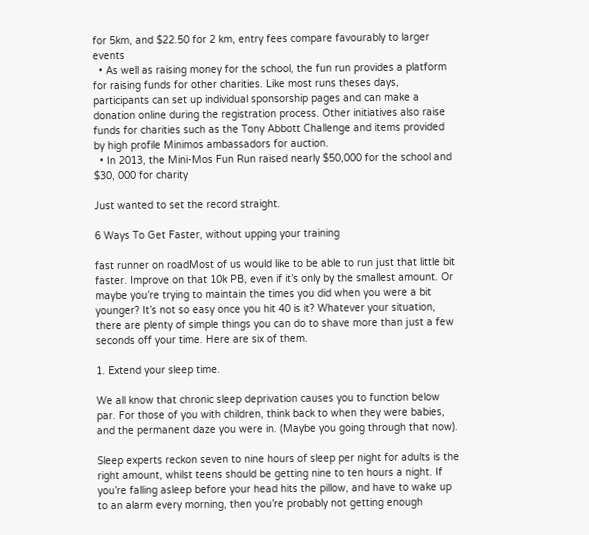for 5km, and $22.50 for 2 km, entry fees compare favourably to larger events
  • As well as raising money for the school, the fun run provides a platform for raising funds for other charities. Like most runs theses days, participants can set up individual sponsorship pages and can make a donation online during the registration process. Other initiatives also raise funds for charities such as the Tony Abbott Challenge and items provided by high profile Minimos ambassadors for auction.
  • In 2013, the Mini-Mos Fun Run raised nearly $50,000 for the school and $30, 000 for charity

Just wanted to set the record straight.

6 Ways To Get Faster, without upping your training

fast runner on roadMost of us would like to be able to run just that little bit faster. Improve on that 10k PB, even if it’s only by the smallest amount. Or maybe you’re trying to maintain the times you did when you were a bit younger? It’s not so easy once you hit 40 is it? Whatever your situation, there are plenty of simple things you can do to shave more than just a few seconds off your time. Here are six of them.

1. Extend your sleep time.

We all know that chronic sleep deprivation causes you to function below par. For those of you with children, think back to when they were babies, and the permanent daze you were in. (Maybe you going through that now).

Sleep experts reckon seven to nine hours of sleep per night for adults is the right amount, whilst teens should be getting nine to ten hours a night. If you’re falling asleep before your head hits the pillow, and have to wake up to an alarm every morning, then you’re probably not getting enough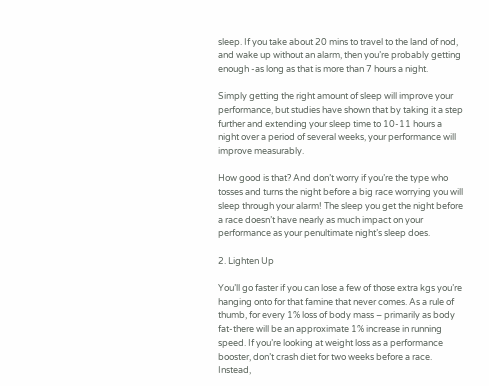sleep. If you take about 20 mins to travel to the land of nod, and wake up without an alarm, then you’re probably getting enough -as long as that is more than 7 hours a night.

Simply getting the right amount of sleep will improve your performance, but studies have shown that by taking it a step further and extending your sleep time to 10-11 hours a night over a period of several weeks, your performance will improve measurably.

How good is that? And don’t worry if you’re the type who tosses and turns the night before a big race worrying you will sleep through your alarm! The sleep you get the night before a race doesn’t have nearly as much impact on your performance as your penultimate night’s sleep does.

2. Lighten Up

You’ll go faster if you can lose a few of those extra kgs you’re hanging onto for that famine that never comes. As a rule of thumb, for every 1% loss of body mass – primarily as body fat-there will be an approximate 1% increase in running speed. If you’re looking at weight loss as a performance booster, don’t crash diet for two weeks before a race. Instead,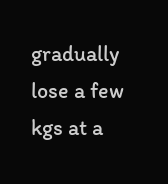gradually lose a few kgs at a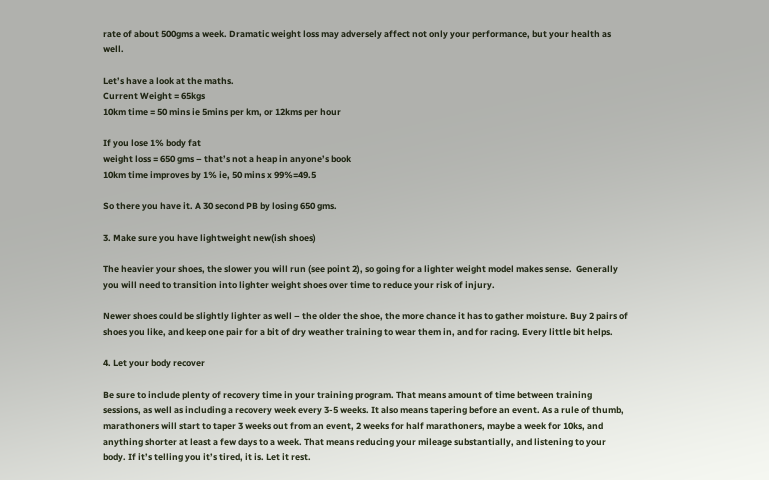rate of about 500gms a week. Dramatic weight loss may adversely affect not only your performance, but your health as well.

Let’s have a look at the maths.
Current Weight = 65kgs
10km time = 50 mins ie 5mins per km, or 12kms per hour

If you lose 1% body fat
weight loss = 650 gms – that’s not a heap in anyone’s book
10km time improves by 1% ie, 50 mins x 99%=49.5

So there you have it. A 30 second PB by losing 650 gms.

3. Make sure you have lightweight new(ish shoes)

The heavier your shoes, the slower you will run (see point 2), so going for a lighter weight model makes sense.  Generally you will need to transition into lighter weight shoes over time to reduce your risk of injury.

Newer shoes could be slightly lighter as well – the older the shoe, the more chance it has to gather moisture. Buy 2 pairs of shoes you like, and keep one pair for a bit of dry weather training to wear them in, and for racing. Every little bit helps.

4. Let your body recover

Be sure to include plenty of recovery time in your training program. That means amount of time between training sessions, as well as including a recovery week every 3-5 weeks. It also means tapering before an event. As a rule of thumb, marathoners will start to taper 3 weeks out from an event, 2 weeks for half marathoners, maybe a week for 10ks, and anything shorter at least a few days to a week. That means reducing your mileage substantially, and listening to your body. If it’s telling you it’s tired, it is. Let it rest.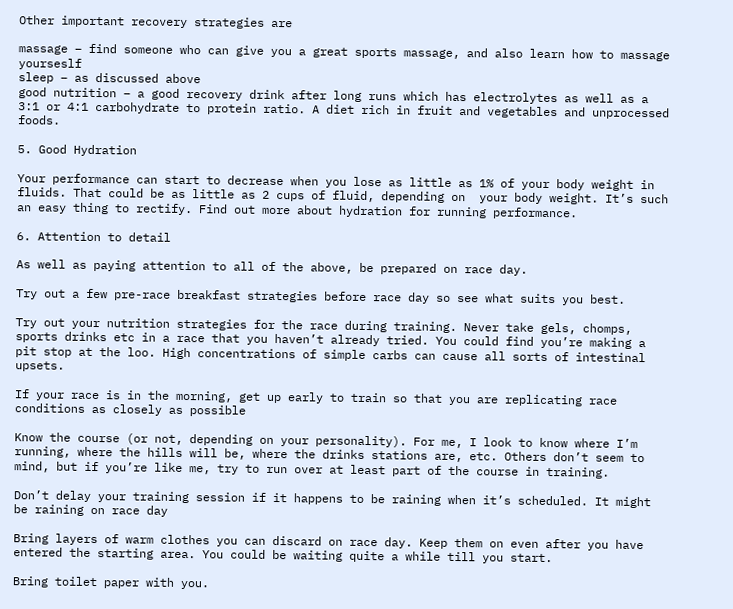Other important recovery strategies are

massage – find someone who can give you a great sports massage, and also learn how to massage yourseslf
sleep – as discussed above
good nutrition – a good recovery drink after long runs which has electrolytes as well as a 3:1 or 4:1 carbohydrate to protein ratio. A diet rich in fruit and vegetables and unprocessed foods.

5. Good Hydration

Your performance can start to decrease when you lose as little as 1% of your body weight in fluids. That could be as little as 2 cups of fluid, depending on  your body weight. It’s such an easy thing to rectify. Find out more about hydration for running performance.

6. Attention to detail

As well as paying attention to all of the above, be prepared on race day.

Try out a few pre-race breakfast strategies before race day so see what suits you best.

Try out your nutrition strategies for the race during training. Never take gels, chomps, sports drinks etc in a race that you haven’t already tried. You could find you’re making a pit stop at the loo. High concentrations of simple carbs can cause all sorts of intestinal upsets.

If your race is in the morning, get up early to train so that you are replicating race conditions as closely as possible

Know the course (or not, depending on your personality). For me, I look to know where I’m running, where the hills will be, where the drinks stations are, etc. Others don’t seem to mind, but if you’re like me, try to run over at least part of the course in training.

Don’t delay your training session if it happens to be raining when it’s scheduled. It might be raining on race day

Bring layers of warm clothes you can discard on race day. Keep them on even after you have entered the starting area. You could be waiting quite a while till you start.

Bring toilet paper with you.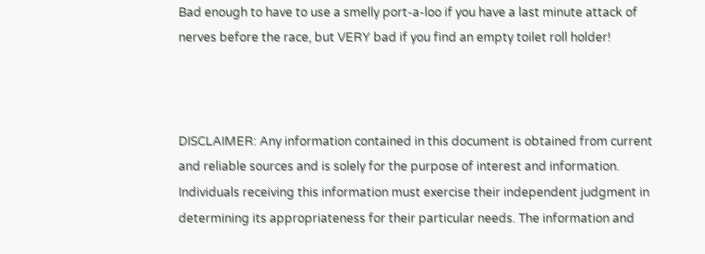Bad enough to have to use a smelly port-a-loo if you have a last minute attack of nerves before the race, but VERY bad if you find an empty toilet roll holder!



DISCLAIMER: Any information contained in this document is obtained from current and reliable sources and is solely for the purpose of interest and information.  Individuals receiving this information must exercise their independent judgment in determining its appropriateness for their particular needs. The information and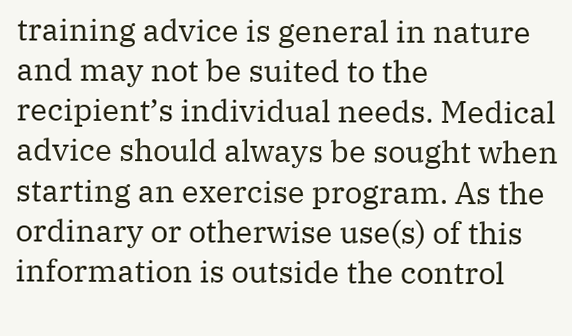training advice is general in nature and may not be suited to the recipient’s individual needs. Medical advice should always be sought when starting an exercise program. As the ordinary or otherwise use(s) of this information is outside the control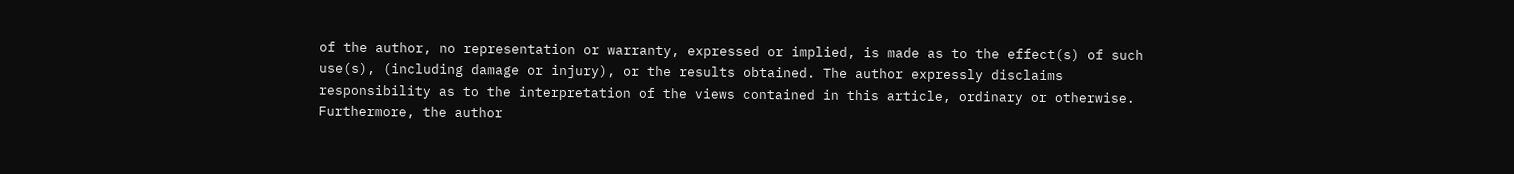of the author, no representation or warranty, expressed or implied, is made as to the effect(s) of such use(s), (including damage or injury), or the results obtained. The author expressly disclaims responsibility as to the interpretation of the views contained in this article, ordinary or otherwise. Furthermore, the author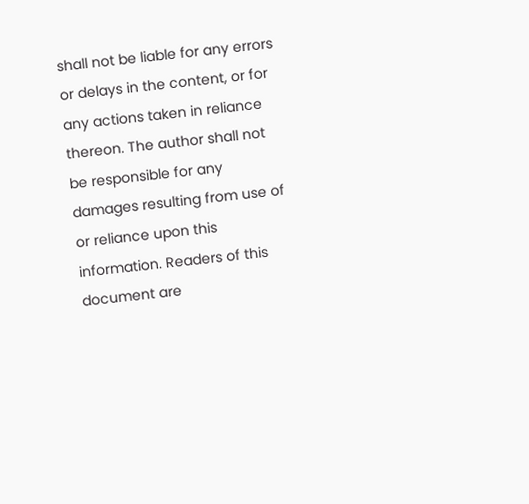shall not be liable for any errors or delays in the content, or for any actions taken in reliance thereon. The author shall not be responsible for any damages resulting from use of or reliance upon this information. Readers of this document are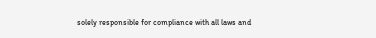solely responsible for compliance with all laws and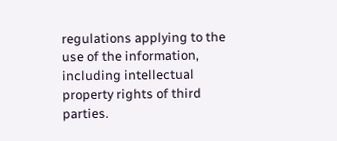regulations applying to the use of the information, including intellectual property rights of third parties.